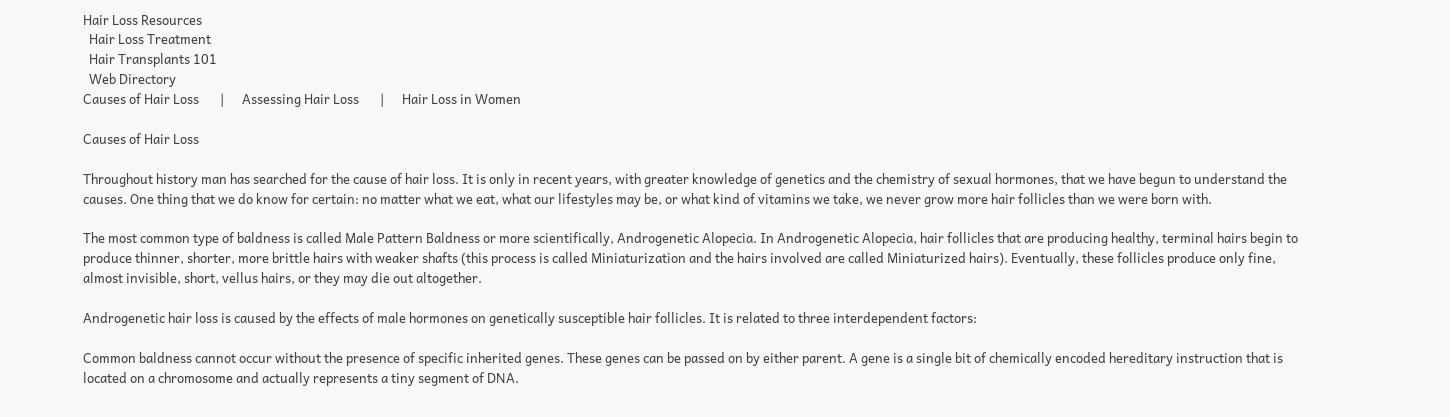Hair Loss Resources
  Hair Loss Treatment
  Hair Transplants 101
  Web Directory
Causes of Hair Loss       |      Assessing Hair Loss       |      Hair Loss in Women

Causes of Hair Loss

Throughout history man has searched for the cause of hair loss. It is only in recent years, with greater knowledge of genetics and the chemistry of sexual hormones, that we have begun to understand the causes. One thing that we do know for certain: no matter what we eat, what our lifestyles may be, or what kind of vitamins we take, we never grow more hair follicles than we were born with.

The most common type of baldness is called Male Pattern Baldness or more scientifically, Androgenetic Alopecia. In Androgenetic Alopecia, hair follicles that are producing healthy, terminal hairs begin to produce thinner, shorter, more brittle hairs with weaker shafts (this process is called Miniaturization and the hairs involved are called Miniaturized hairs). Eventually, these follicles produce only fine, almost invisible, short, vellus hairs, or they may die out altogether.

Androgenetic hair loss is caused by the effects of male hormones on genetically susceptible hair follicles. It is related to three interdependent factors:

Common baldness cannot occur without the presence of specific inherited genes. These genes can be passed on by either parent. A gene is a single bit of chemically encoded hereditary instruction that is located on a chromosome and actually represents a tiny segment of DNA.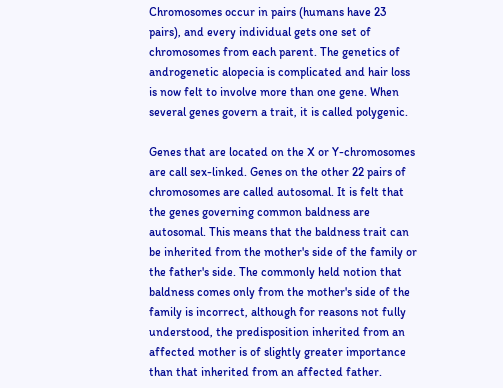Chromosomes occur in pairs (humans have 23 pairs), and every individual gets one set of chromosomes from each parent. The genetics of androgenetic alopecia is complicated and hair loss is now felt to involve more than one gene. When several genes govern a trait, it is called polygenic.

Genes that are located on the X or Y-chromosomes are call sex-linked. Genes on the other 22 pairs of chromosomes are called autosomal. It is felt that the genes governing common baldness are autosomal. This means that the baldness trait can be inherited from the mother's side of the family or the father's side. The commonly held notion that baldness comes only from the mother's side of the family is incorrect, although for reasons not fully understood, the predisposition inherited from an affected mother is of slightly greater importance than that inherited from an affected father.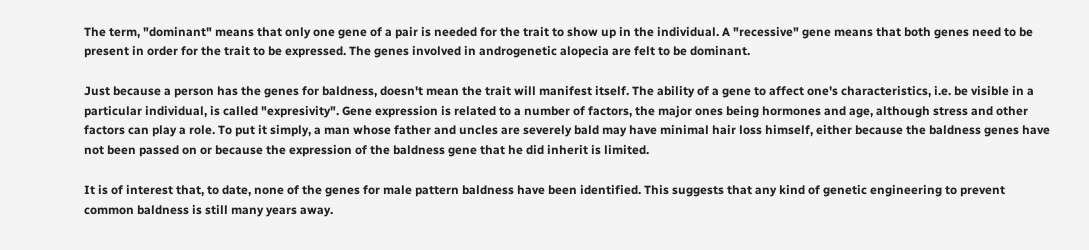The term, "dominant" means that only one gene of a pair is needed for the trait to show up in the individual. A "recessive" gene means that both genes need to be present in order for the trait to be expressed. The genes involved in androgenetic alopecia are felt to be dominant.

Just because a person has the genes for baldness, doesn't mean the trait will manifest itself. The ability of a gene to affect one's characteristics, i.e. be visible in a particular individual, is called "expresivity". Gene expression is related to a number of factors, the major ones being hormones and age, although stress and other factors can play a role. To put it simply, a man whose father and uncles are severely bald may have minimal hair loss himself, either because the baldness genes have not been passed on or because the expression of the baldness gene that he did inherit is limited.

It is of interest that, to date, none of the genes for male pattern baldness have been identified. This suggests that any kind of genetic engineering to prevent common baldness is still many years away.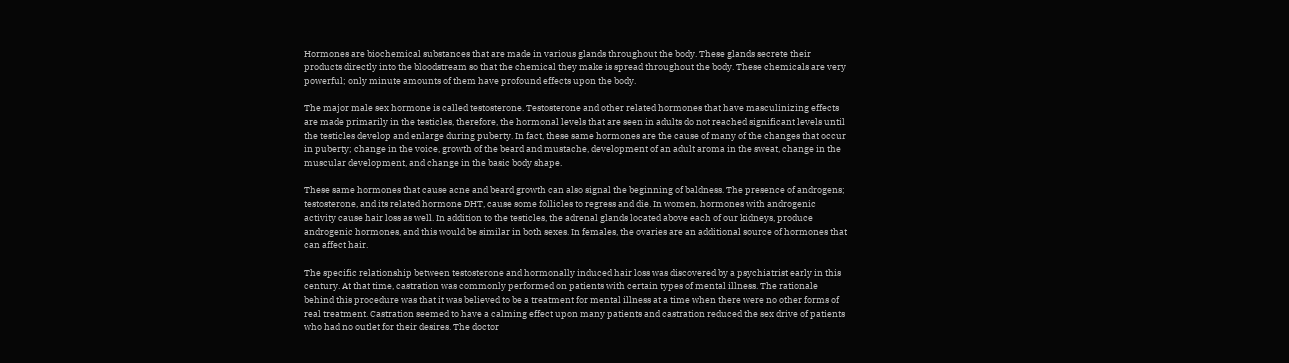Hormones are biochemical substances that are made in various glands throughout the body. These glands secrete their products directly into the bloodstream so that the chemical they make is spread throughout the body. These chemicals are very powerful; only minute amounts of them have profound effects upon the body.

The major male sex hormone is called testosterone. Testosterone and other related hormones that have masculinizing effects are made primarily in the testicles, therefore, the hormonal levels that are seen in adults do not reached significant levels until the testicles develop and enlarge during puberty. In fact, these same hormones are the cause of many of the changes that occur in puberty; change in the voice, growth of the beard and mustache, development of an adult aroma in the sweat, change in the muscular development, and change in the basic body shape.

These same hormones that cause acne and beard growth can also signal the beginning of baldness. The presence of androgens; testosterone, and its related hormone DHT, cause some follicles to regress and die. In women, hormones with androgenic activity cause hair loss as well. In addition to the testicles, the adrenal glands located above each of our kidneys, produce androgenic hormones, and this would be similar in both sexes. In females, the ovaries are an additional source of hormones that can affect hair.

The specific relationship between testosterone and hormonally induced hair loss was discovered by a psychiatrist early in this century. At that time, castration was commonly performed on patients with certain types of mental illness. The rationale behind this procedure was that it was believed to be a treatment for mental illness at a time when there were no other forms of real treatment. Castration seemed to have a calming effect upon many patients and castration reduced the sex drive of patients who had no outlet for their desires. The doctor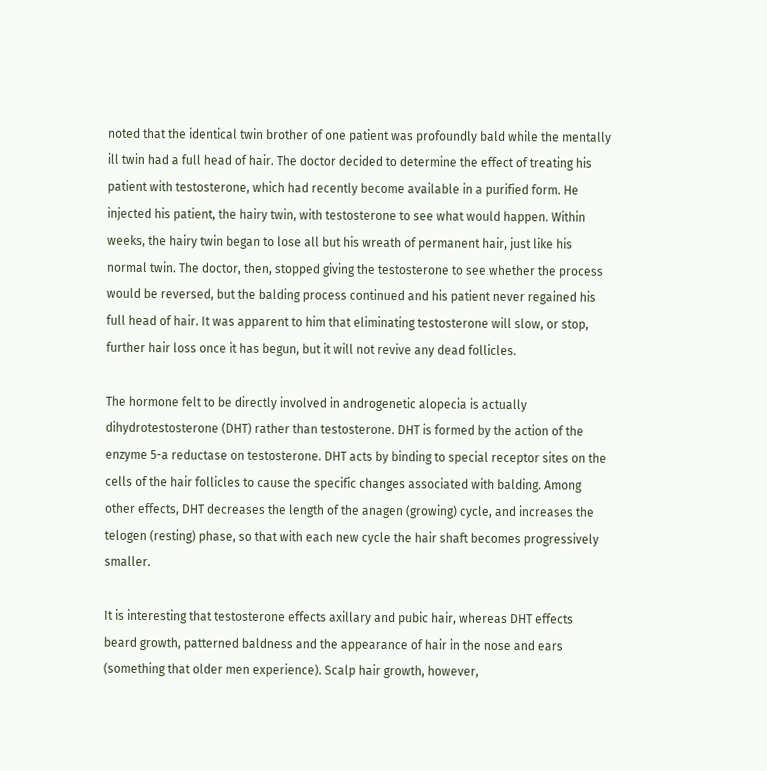noted that the identical twin brother of one patient was profoundly bald while the mentally ill twin had a full head of hair. The doctor decided to determine the effect of treating his patient with testosterone, which had recently become available in a purified form. He injected his patient, the hairy twin, with testosterone to see what would happen. Within weeks, the hairy twin began to lose all but his wreath of permanent hair, just like his normal twin. The doctor, then, stopped giving the testosterone to see whether the process would be reversed, but the balding process continued and his patient never regained his full head of hair. It was apparent to him that eliminating testosterone will slow, or stop, further hair loss once it has begun, but it will not revive any dead follicles.

The hormone felt to be directly involved in androgenetic alopecia is actually dihydrotestosterone (DHT) rather than testosterone. DHT is formed by the action of the enzyme 5-a reductase on testosterone. DHT acts by binding to special receptor sites on the cells of the hair follicles to cause the specific changes associated with balding. Among other effects, DHT decreases the length of the anagen (growing) cycle, and increases the telogen (resting) phase, so that with each new cycle the hair shaft becomes progressively smaller.

It is interesting that testosterone effects axillary and pubic hair, whereas DHT effects beard growth, patterned baldness and the appearance of hair in the nose and ears (something that older men experience). Scalp hair growth, however,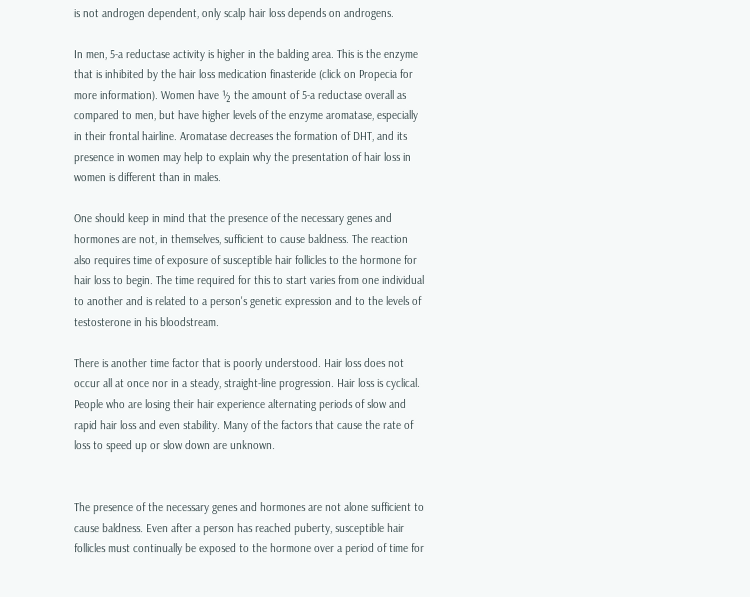is not androgen dependent, only scalp hair loss depends on androgens.

In men, 5-a reductase activity is higher in the balding area. This is the enzyme that is inhibited by the hair loss medication finasteride (click on Propecia for more information). Women have ½ the amount of 5-a reductase overall as compared to men, but have higher levels of the enzyme aromatase, especially in their frontal hairline. Aromatase decreases the formation of DHT, and its presence in women may help to explain why the presentation of hair loss in women is different than in males.

One should keep in mind that the presence of the necessary genes and hormones are not, in themselves, sufficient to cause baldness. The reaction also requires time of exposure of susceptible hair follicles to the hormone for hair loss to begin. The time required for this to start varies from one individual to another and is related to a person's genetic expression and to the levels of testosterone in his bloodstream.

There is another time factor that is poorly understood. Hair loss does not occur all at once nor in a steady, straight-line progression. Hair loss is cyclical. People who are losing their hair experience alternating periods of slow and rapid hair loss and even stability. Many of the factors that cause the rate of loss to speed up or slow down are unknown.


The presence of the necessary genes and hormones are not alone sufficient to cause baldness. Even after a person has reached puberty, susceptible hair follicles must continually be exposed to the hormone over a period of time for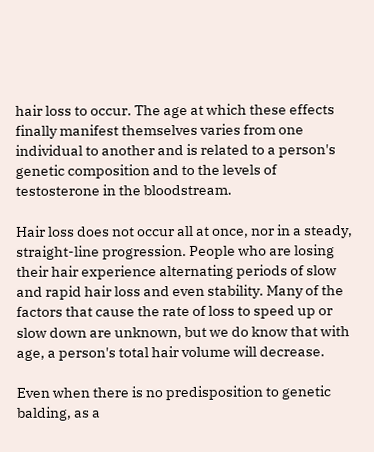hair loss to occur. The age at which these effects finally manifest themselves varies from one individual to another and is related to a person's genetic composition and to the levels of testosterone in the bloodstream.

Hair loss does not occur all at once, nor in a steady, straight-line progression. People who are losing their hair experience alternating periods of slow and rapid hair loss and even stability. Many of the factors that cause the rate of loss to speed up or slow down are unknown, but we do know that with age, a person's total hair volume will decrease.

Even when there is no predisposition to genetic balding, as a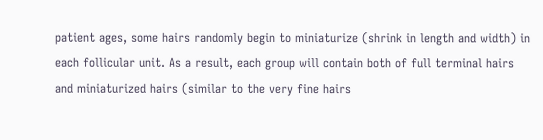patient ages, some hairs randomly begin to miniaturize (shrink in length and width) in each follicular unit. As a result, each group will contain both of full terminal hairs and miniaturized hairs (similar to the very fine hairs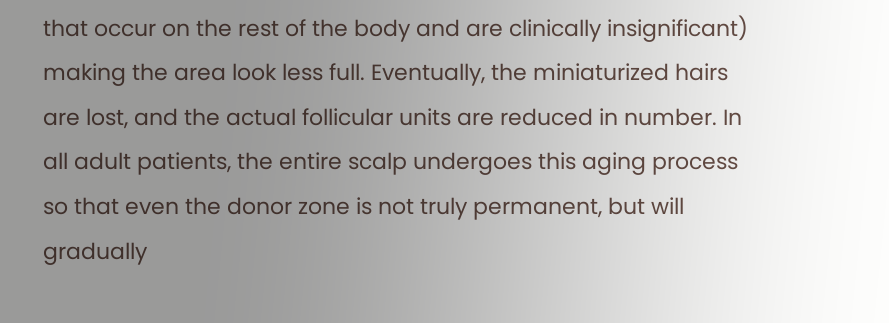that occur on the rest of the body and are clinically insignificant) making the area look less full. Eventually, the miniaturized hairs are lost, and the actual follicular units are reduced in number. In all adult patients, the entire scalp undergoes this aging process so that even the donor zone is not truly permanent, but will gradually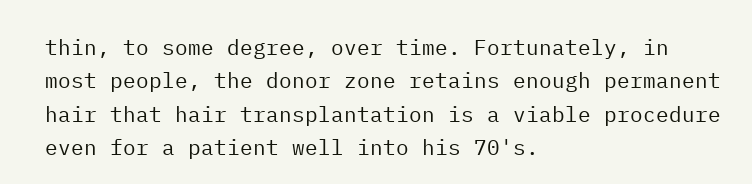thin, to some degree, over time. Fortunately, in most people, the donor zone retains enough permanent hair that hair transplantation is a viable procedure even for a patient well into his 70's.